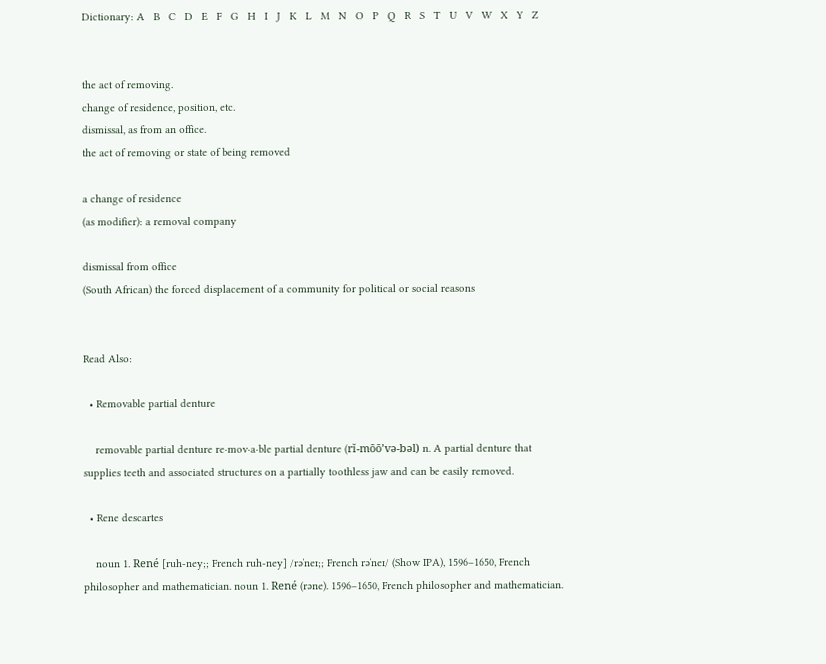Dictionary: A   B   C   D   E   F   G   H   I   J   K   L   M   N   O   P   Q   R   S   T   U   V   W   X   Y   Z


the act of removing.
change of residence, position, etc.
dismissal, as from an office.
the act of removing or state of being removed

a change of residence
(as modifier): a removal company

dismissal from office
(South African) the forced displacement of a community for political or social reasons


Read Also:

  • Removable partial denture

    removable partial denture re·mov·a·ble partial denture (rĭ-mōō’və-bəl) n. A partial denture that supplies teeth and associated structures on a partially toothless jaw and can be easily removed.

  • Rene descartes

    noun 1. René [ruh-ney;; French ruh-ney] /rəˈneɪ;; French rəˈneɪ/ (Show IPA), 1596–1650, French philosopher and mathematician. noun 1. René (rəne). 1596–1650, French philosopher and mathematician.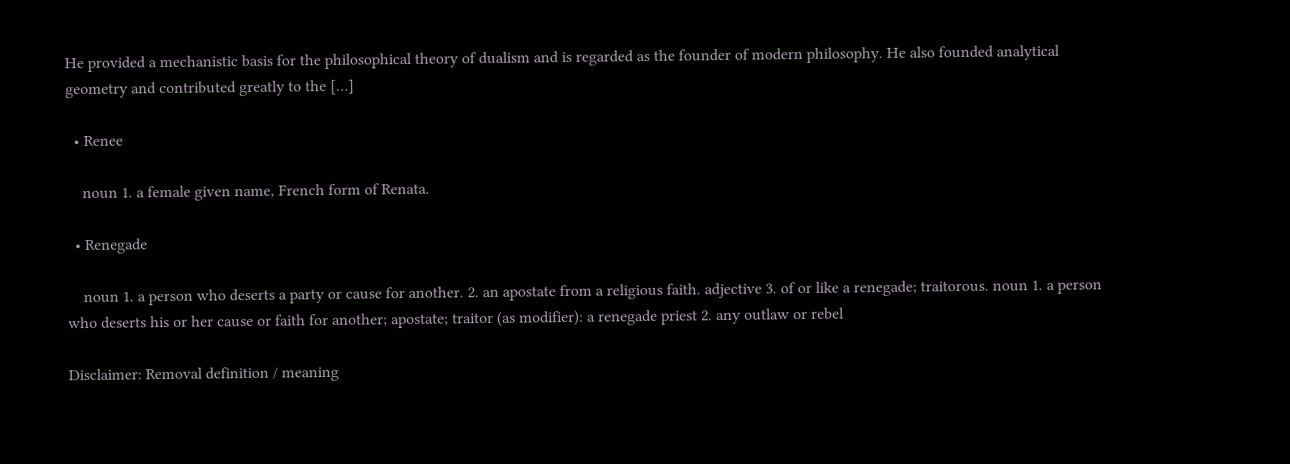He provided a mechanistic basis for the philosophical theory of dualism and is regarded as the founder of modern philosophy. He also founded analytical geometry and contributed greatly to the […]

  • Renee

    noun 1. a female given name, French form of Renata.

  • Renegade

    noun 1. a person who deserts a party or cause for another. 2. an apostate from a religious faith. adjective 3. of or like a renegade; traitorous. noun 1. a person who deserts his or her cause or faith for another; apostate; traitor (as modifier): a renegade priest 2. any outlaw or rebel

Disclaimer: Removal definition / meaning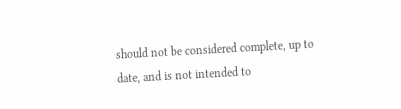should not be considered complete, up to date, and is not intended to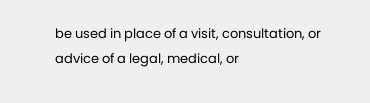be used in place of a visit, consultation, or advice of a legal, medical, or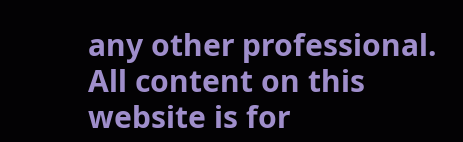any other professional. All content on this website is for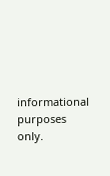informational purposes only.